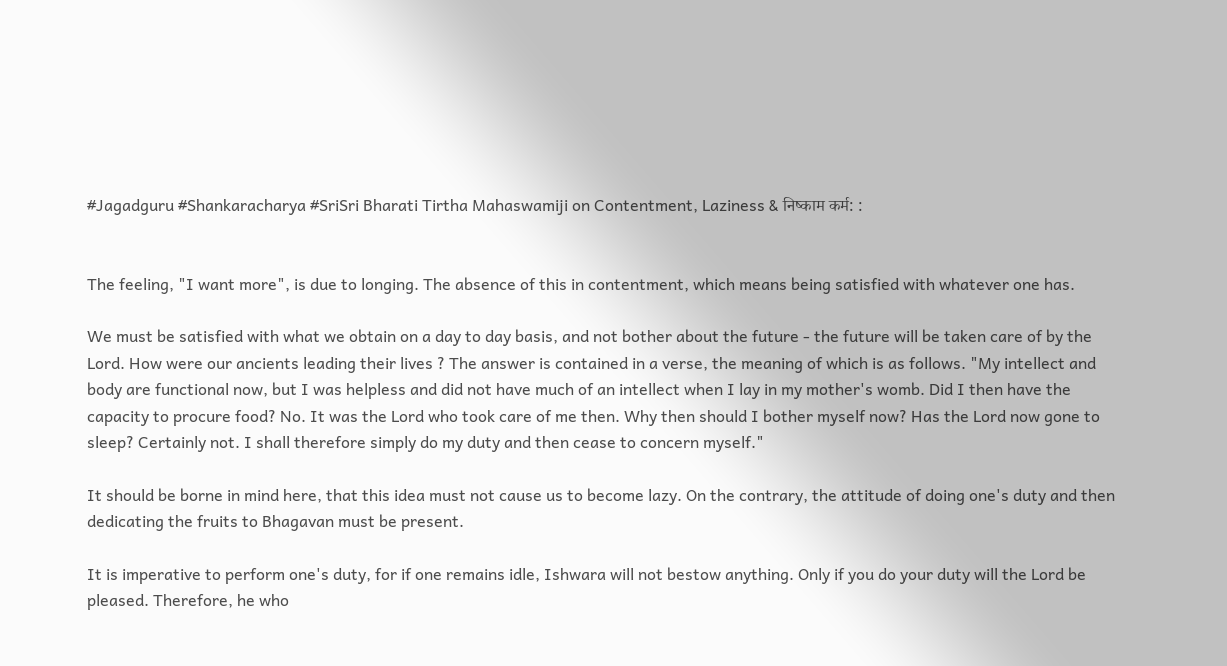#Jagadguru #Shankaracharya #SriSri Bharati Tirtha Mahaswamiji on Contentment, Laziness & निष्काम कर्म: :


The feeling, "I want more", is due to longing. The absence of this in contentment, which means being satisfied with whatever one has.

We must be satisfied with what we obtain on a day to day basis, and not bother about the future - the future will be taken care of by the Lord. How were our ancients leading their lives ? The answer is contained in a verse, the meaning of which is as follows. "My intellect and body are functional now, but I was helpless and did not have much of an intellect when I lay in my mother's womb. Did I then have the capacity to procure food? No. It was the Lord who took care of me then. Why then should I bother myself now? Has the Lord now gone to sleep? Certainly not. I shall therefore simply do my duty and then cease to concern myself."

It should be borne in mind here, that this idea must not cause us to become lazy. On the contrary, the attitude of doing one's duty and then dedicating the fruits to Bhagavan must be present.

It is imperative to perform one's duty, for if one remains idle, Ishwara will not bestow anything. Only if you do your duty will the Lord be pleased. Therefore, he who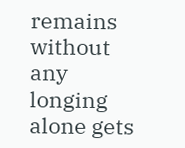remains without any longing alone gets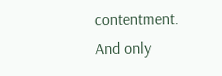contentment. And only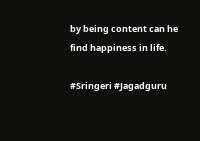by being content can he find happiness in life.

#Sringeri #Jagadguru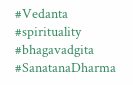#Vedanta #spirituality #bhagavadgita #SanatanaDharma